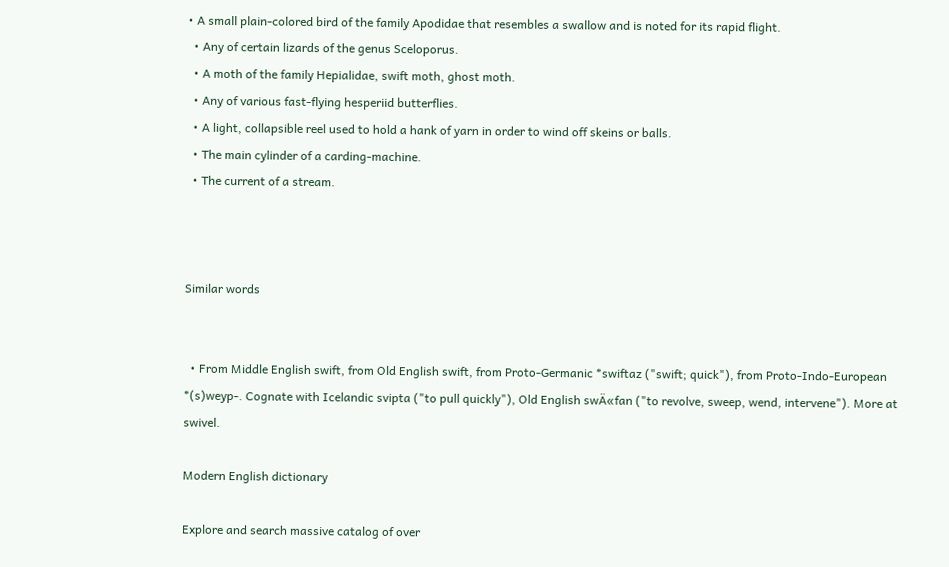• A small plain-colored bird of the family Apodidae that resembles a swallow and is noted for its rapid flight.
  • Any of certain lizards of the genus Sceloporus.
  • A moth of the family Hepialidae, swift moth, ghost moth.
  • Any of various fast-flying hesperiid butterflies.
  • A light, collapsible reel used to hold a hank of yarn in order to wind off skeins or balls.
  • The main cylinder of a carding-machine.
  • The current of a stream.



Similar words


  • From Middle English swift, from Old English swift, from Proto-Germanic *swiftaz ("swift; quick"), from Proto-Indo-European *(s)weyp-. Cognate with Icelandic svipta ("to pull quickly"), Old English swÄ«fan ("to revolve, sweep, wend, intervene"). More at swivel.

Modern English dictionary

Explore and search massive catalog of over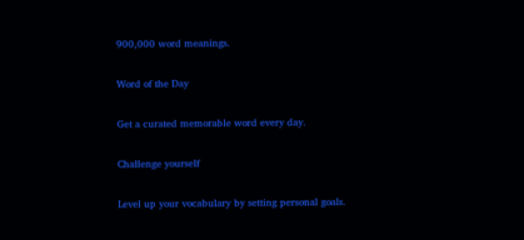900,000 word meanings.

Word of the Day

Get a curated memorable word every day.

Challenge yourself

Level up your vocabulary by setting personal goals.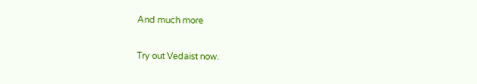And much more

Try out Vedaist now.